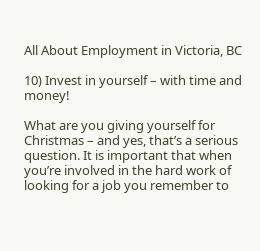All About Employment in Victoria, BC

10) Invest in yourself – with time and money!

What are you giving yourself for Christmas – and yes, that’s a serious question. It is important that when you’re involved in the hard work of looking for a job you remember to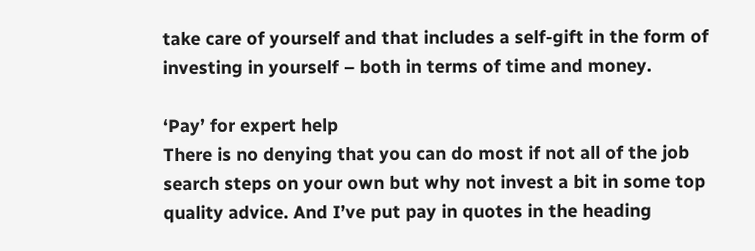take care of yourself and that includes a self-gift in the form of investing in yourself – both in terms of time and money.

‘Pay’ for expert help
There is no denying that you can do most if not all of the job search steps on your own but why not invest a bit in some top quality advice. And I’ve put pay in quotes in the heading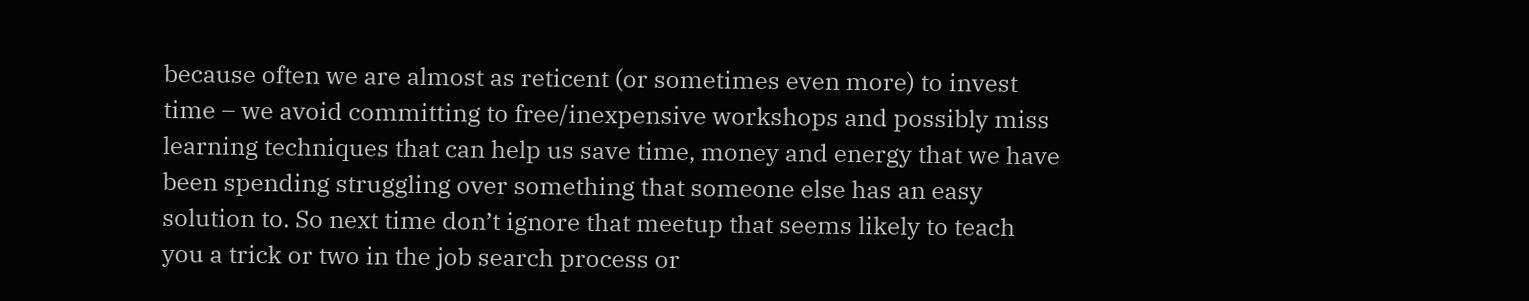because often we are almost as reticent (or sometimes even more) to invest time – we avoid committing to free/inexpensive workshops and possibly miss learning techniques that can help us save time, money and energy that we have been spending struggling over something that someone else has an easy solution to. So next time don’t ignore that meetup that seems likely to teach you a trick or two in the job search process or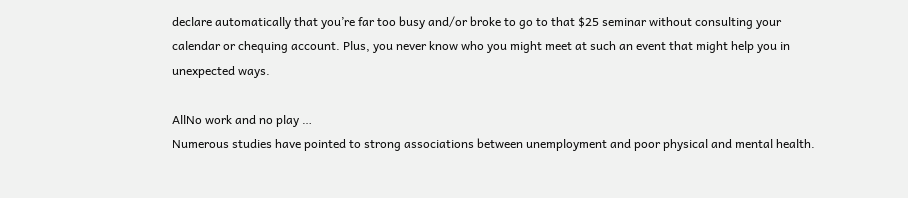declare automatically that you’re far too busy and/or broke to go to that $25 seminar without consulting your calendar or chequing account. Plus, you never know who you might meet at such an event that might help you in unexpected ways.

AllNo work and no play …
Numerous studies have pointed to strong associations between unemployment and poor physical and mental health.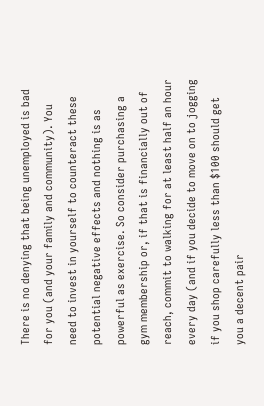There is no denying that being unemployed is bad for you (and your family and community). You need to invest in yourself to counteract these potential negative effects and nothing is as powerful as exercise. So consider purchasing a gym membership or, if that is financially out of reach, commit to walking for at least half an hour every day (and if you decide to move on to jogging if you shop carefully less than $100 should get you a decent pair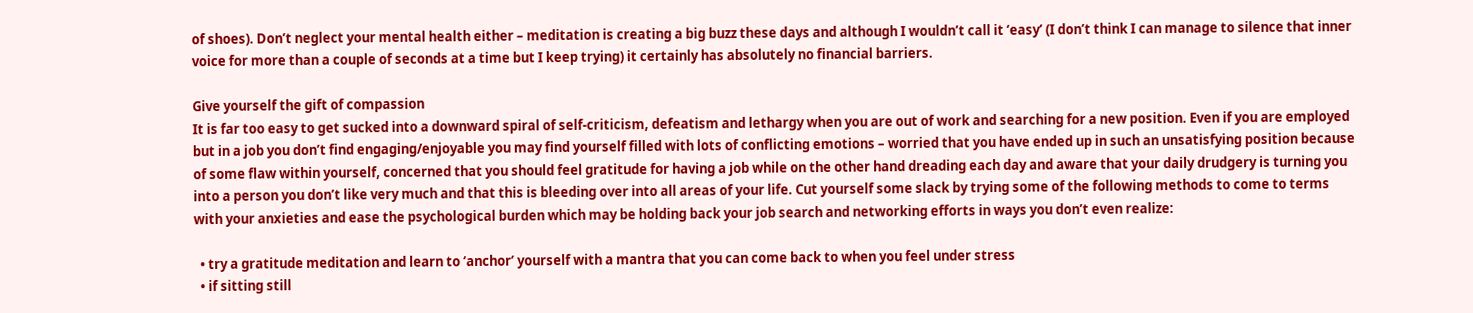of shoes). Don’t neglect your mental health either – meditation is creating a big buzz these days and although I wouldn’t call it ‘easy’ (I don’t think I can manage to silence that inner voice for more than a couple of seconds at a time but I keep trying) it certainly has absolutely no financial barriers.

Give yourself the gift of compassion
It is far too easy to get sucked into a downward spiral of self-criticism, defeatism and lethargy when you are out of work and searching for a new position. Even if you are employed but in a job you don’t find engaging/enjoyable you may find yourself filled with lots of conflicting emotions – worried that you have ended up in such an unsatisfying position because of some flaw within yourself, concerned that you should feel gratitude for having a job while on the other hand dreading each day and aware that your daily drudgery is turning you into a person you don’t like very much and that this is bleeding over into all areas of your life. Cut yourself some slack by trying some of the following methods to come to terms with your anxieties and ease the psychological burden which may be holding back your job search and networking efforts in ways you don’t even realize:

  • try a gratitude meditation and learn to ‘anchor’ yourself with a mantra that you can come back to when you feel under stress
  • if sitting still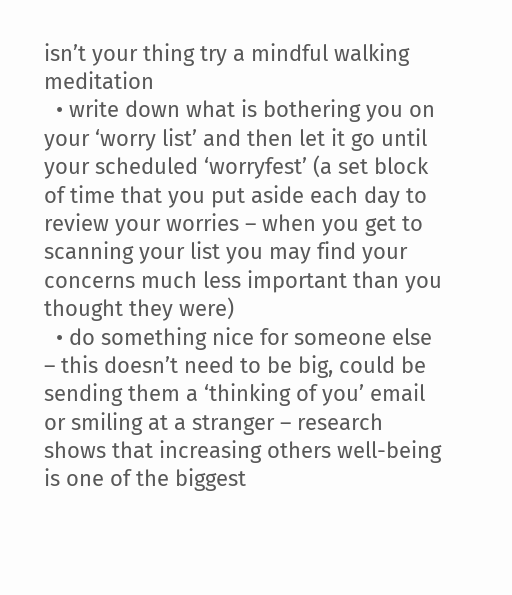isn’t your thing try a mindful walking meditation
  • write down what is bothering you on your ‘worry list’ and then let it go until your scheduled ‘worryfest’ (a set block of time that you put aside each day to review your worries – when you get to scanning your list you may find your concerns much less important than you thought they were)
  • do something nice for someone else – this doesn’t need to be big, could be sending them a ‘thinking of you’ email or smiling at a stranger – research shows that increasing others well-being is one of the biggest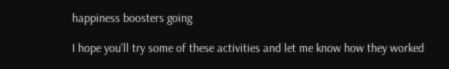happiness boosters going

I hope you’ll try some of these activities and let me know how they worked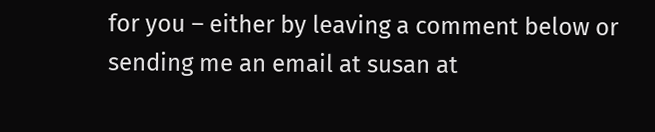for you – either by leaving a comment below or sending me an email at susan at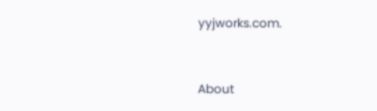yyjworks.com.


About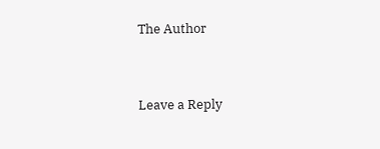The Author


Leave a Reply